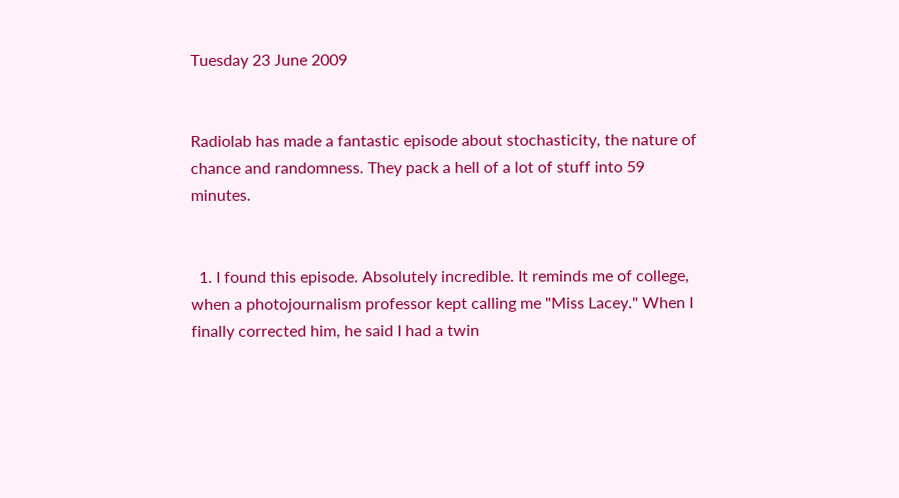Tuesday 23 June 2009


Radiolab has made a fantastic episode about stochasticity, the nature of chance and randomness. They pack a hell of a lot of stuff into 59 minutes.


  1. I found this episode. Absolutely incredible. It reminds me of college, when a photojournalism professor kept calling me "Miss Lacey." When I finally corrected him, he said I had a twin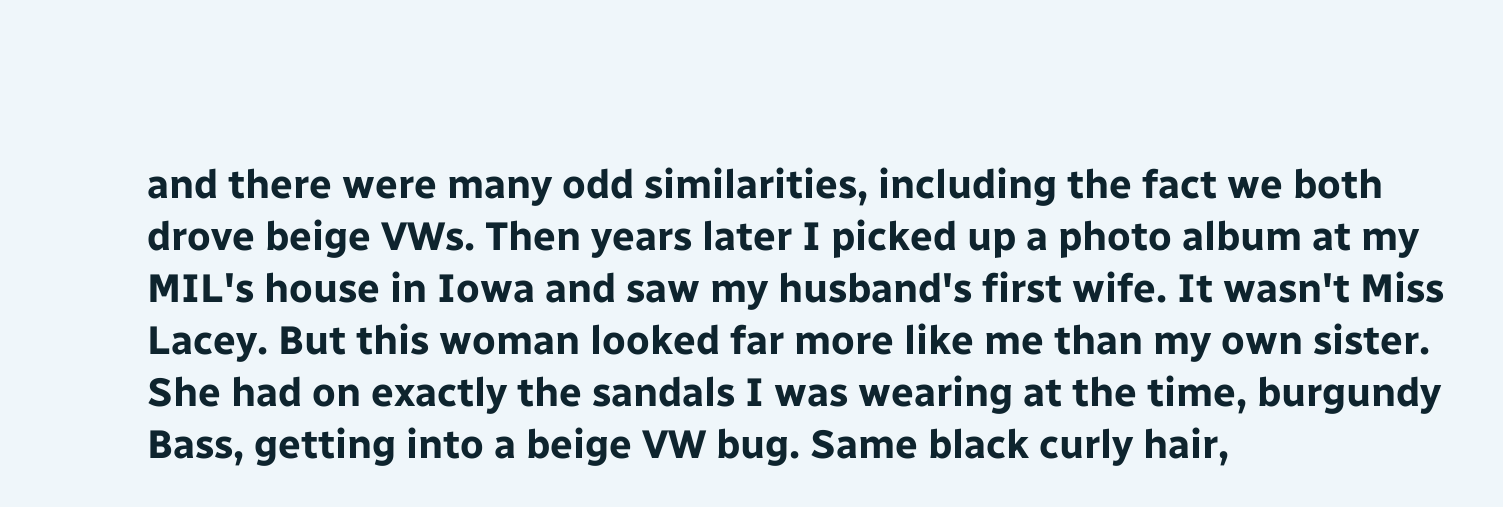and there were many odd similarities, including the fact we both drove beige VWs. Then years later I picked up a photo album at my MIL's house in Iowa and saw my husband's first wife. It wasn't Miss Lacey. But this woman looked far more like me than my own sister. She had on exactly the sandals I was wearing at the time, burgundy Bass, getting into a beige VW bug. Same black curly hair,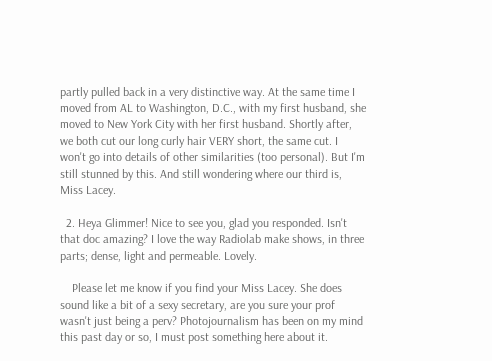partly pulled back in a very distinctive way. At the same time I moved from AL to Washington, D.C., with my first husband, she moved to New York City with her first husband. Shortly after, we both cut our long curly hair VERY short, the same cut. I won't go into details of other similarities (too personal). But I'm still stunned by this. And still wondering where our third is, Miss Lacey.

  2. Heya Glimmer! Nice to see you, glad you responded. Isn't that doc amazing? I love the way Radiolab make shows, in three parts; dense, light and permeable. Lovely.

    Please let me know if you find your Miss Lacey. She does sound like a bit of a sexy secretary, are you sure your prof wasn't just being a perv? Photojournalism has been on my mind this past day or so, I must post something here about it.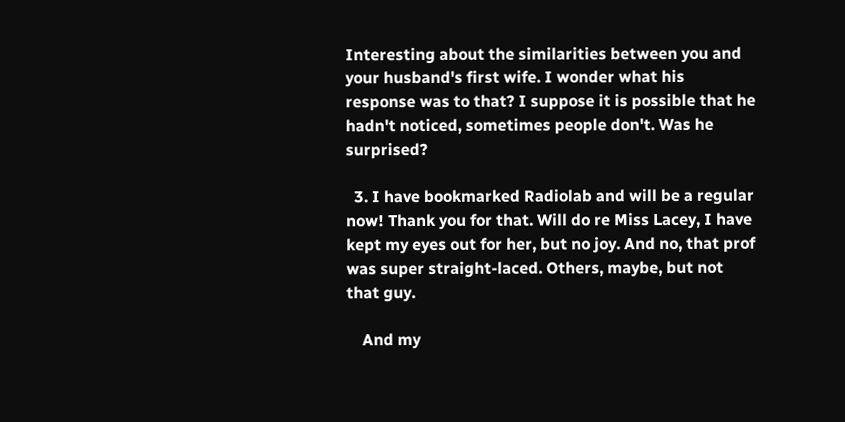Interesting about the similarities between you and your husband's first wife. I wonder what his response was to that? I suppose it is possible that he hadn't noticed, sometimes people don't. Was he surprised?

  3. I have bookmarked Radiolab and will be a regular now! Thank you for that. Will do re Miss Lacey, I have kept my eyes out for her, but no joy. And no, that prof was super straight-laced. Others, maybe, but not that guy.

    And my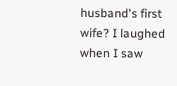husband's first wife? I laughed when I saw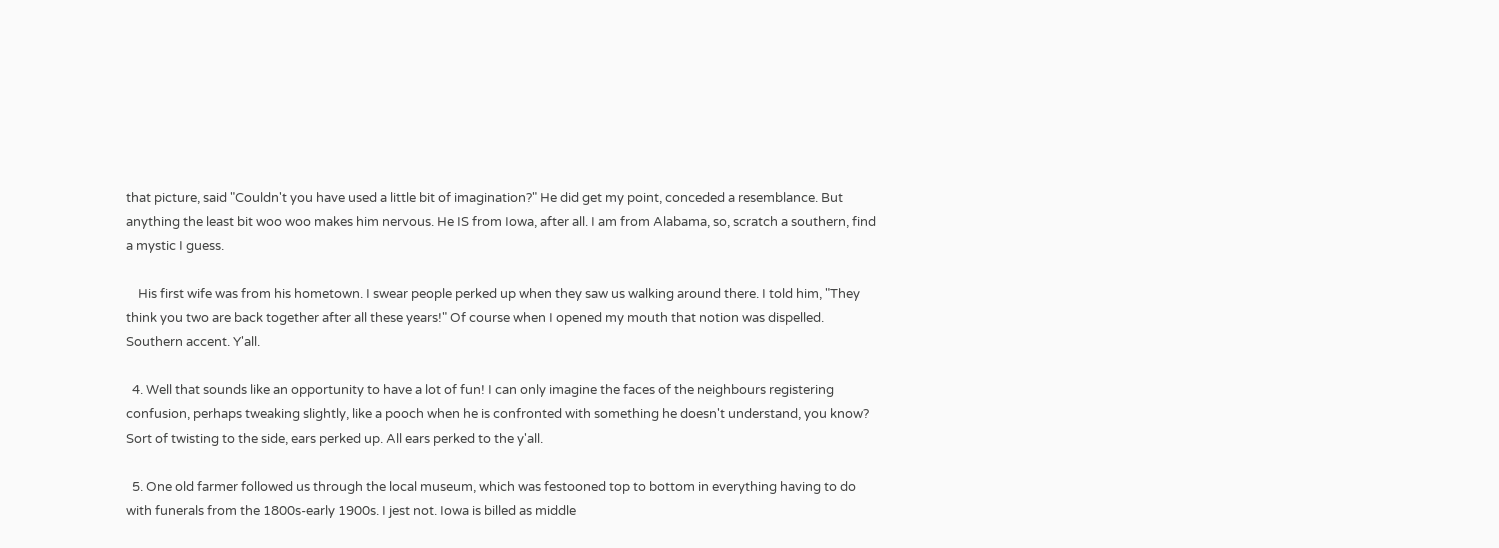that picture, said "Couldn't you have used a little bit of imagination?" He did get my point, conceded a resemblance. But anything the least bit woo woo makes him nervous. He IS from Iowa, after all. I am from Alabama, so, scratch a southern, find a mystic I guess.

    His first wife was from his hometown. I swear people perked up when they saw us walking around there. I told him, "They think you two are back together after all these years!" Of course when I opened my mouth that notion was dispelled. Southern accent. Y'all.

  4. Well that sounds like an opportunity to have a lot of fun! I can only imagine the faces of the neighbours registering confusion, perhaps tweaking slightly, like a pooch when he is confronted with something he doesn't understand, you know? Sort of twisting to the side, ears perked up. All ears perked to the y'all.

  5. One old farmer followed us through the local museum, which was festooned top to bottom in everything having to do with funerals from the 1800s-early 1900s. I jest not. Iowa is billed as middle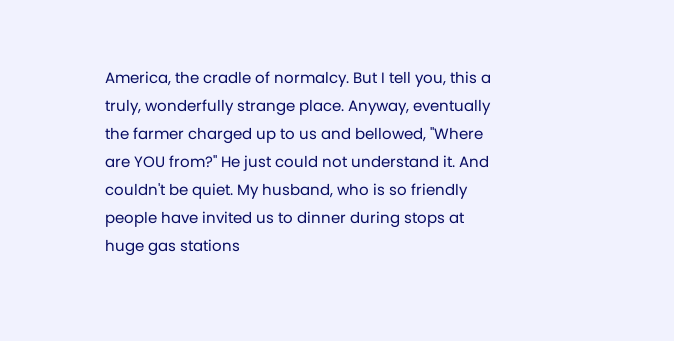America, the cradle of normalcy. But I tell you, this a truly, wonderfully strange place. Anyway, eventually the farmer charged up to us and bellowed, "Where are YOU from?" He just could not understand it. And couldn't be quiet. My husband, who is so friendly people have invited us to dinner during stops at huge gas stations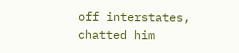off interstates, chatted him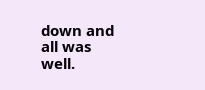down and all was well.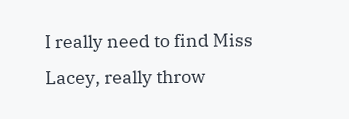I really need to find Miss Lacey, really throw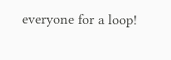everyone for a loop!